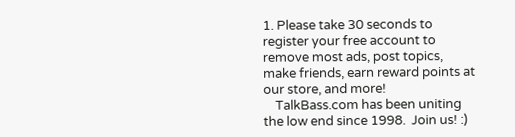1. Please take 30 seconds to register your free account to remove most ads, post topics, make friends, earn reward points at our store, and more!
    TalkBass.com has been uniting the low end since 1998.  Join us! :)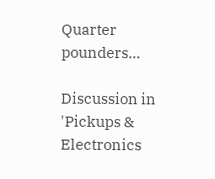Quarter pounders...

Discussion in 'Pickups & Electronics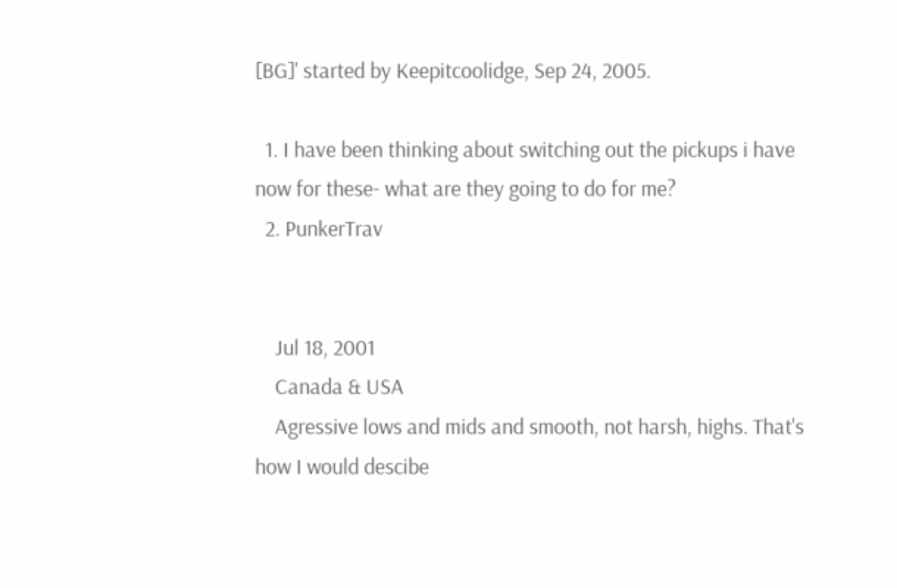[BG]' started by Keepitcoolidge, Sep 24, 2005.

  1. I have been thinking about switching out the pickups i have now for these- what are they going to do for me?
  2. PunkerTrav


    Jul 18, 2001
    Canada & USA
    Agressive lows and mids and smooth, not harsh, highs. That's how I would descibe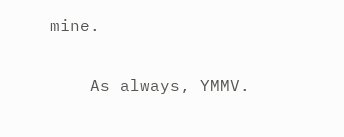mine.

    As always, YMMV.